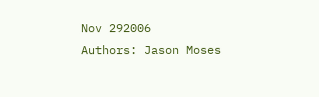Nov 292006
Authors: Jason Moses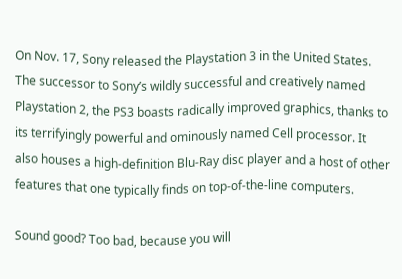On Nov. 17, Sony released the Playstation 3 in the United States. The successor to Sony’s wildly successful and creatively named Playstation 2, the PS3 boasts radically improved graphics, thanks to its terrifyingly powerful and ominously named Cell processor. It also houses a high-definition Blu-Ray disc player and a host of other features that one typically finds on top-of-the-line computers.

Sound good? Too bad, because you will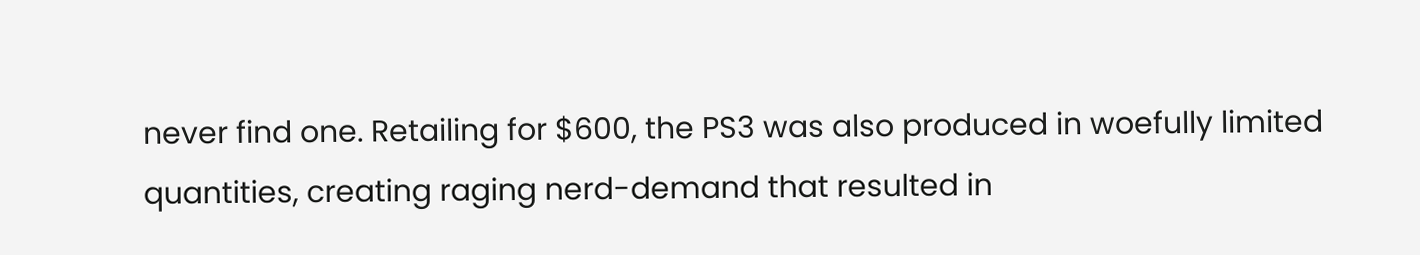never find one. Retailing for $600, the PS3 was also produced in woefully limited quantities, creating raging nerd-demand that resulted in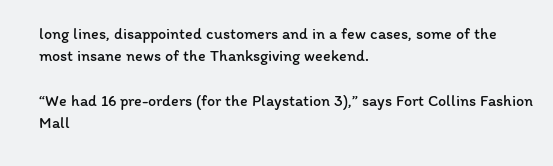long lines, disappointed customers and in a few cases, some of the most insane news of the Thanksgiving weekend.

“We had 16 pre-orders (for the Playstation 3),” says Fort Collins Fashion Mall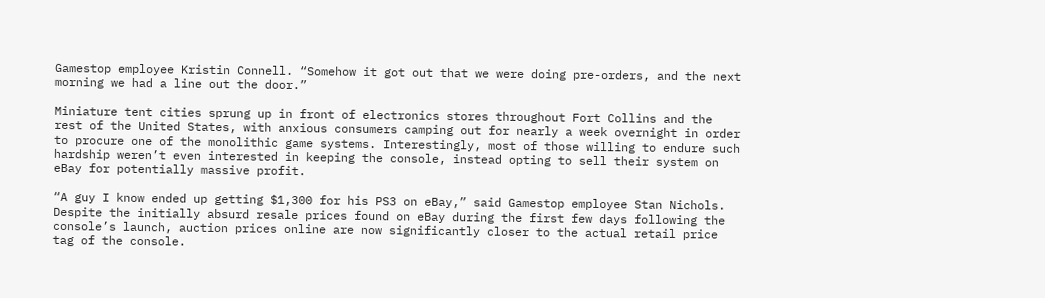Gamestop employee Kristin Connell. “Somehow it got out that we were doing pre-orders, and the next morning we had a line out the door.”

Miniature tent cities sprung up in front of electronics stores throughout Fort Collins and the rest of the United States, with anxious consumers camping out for nearly a week overnight in order to procure one of the monolithic game systems. Interestingly, most of those willing to endure such hardship weren’t even interested in keeping the console, instead opting to sell their system on eBay for potentially massive profit.

“A guy I know ended up getting $1,300 for his PS3 on eBay,” said Gamestop employee Stan Nichols. Despite the initially absurd resale prices found on eBay during the first few days following the console’s launch, auction prices online are now significantly closer to the actual retail price tag of the console.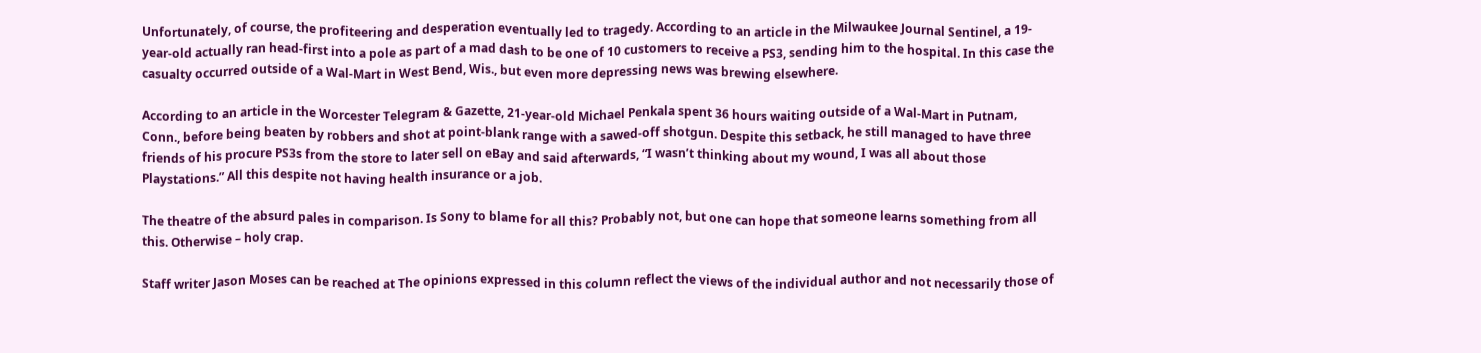Unfortunately, of course, the profiteering and desperation eventually led to tragedy. According to an article in the Milwaukee Journal Sentinel, a 19-year-old actually ran head-first into a pole as part of a mad dash to be one of 10 customers to receive a PS3, sending him to the hospital. In this case the casualty occurred outside of a Wal-Mart in West Bend, Wis., but even more depressing news was brewing elsewhere.

According to an article in the Worcester Telegram & Gazette, 21-year-old Michael Penkala spent 36 hours waiting outside of a Wal-Mart in Putnam, Conn., before being beaten by robbers and shot at point-blank range with a sawed-off shotgun. Despite this setback, he still managed to have three friends of his procure PS3s from the store to later sell on eBay and said afterwards, “I wasn’t thinking about my wound, I was all about those Playstations.” All this despite not having health insurance or a job.

The theatre of the absurd pales in comparison. Is Sony to blame for all this? Probably not, but one can hope that someone learns something from all this. Otherwise – holy crap.

Staff writer Jason Moses can be reached at The opinions expressed in this column reflect the views of the individual author and not necessarily those of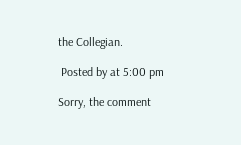the Collegian.

 Posted by at 5:00 pm

Sorry, the comment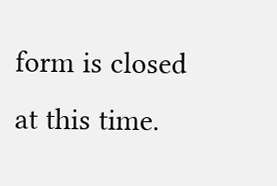form is closed at this time.